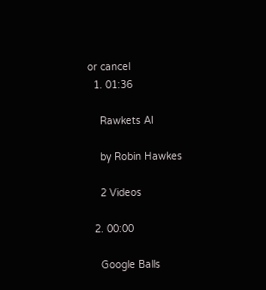or cancel
  1. 01:36

    Rawkets AI

    by Robin Hawkes

    2 Videos

  2. 00:00

    Google Balls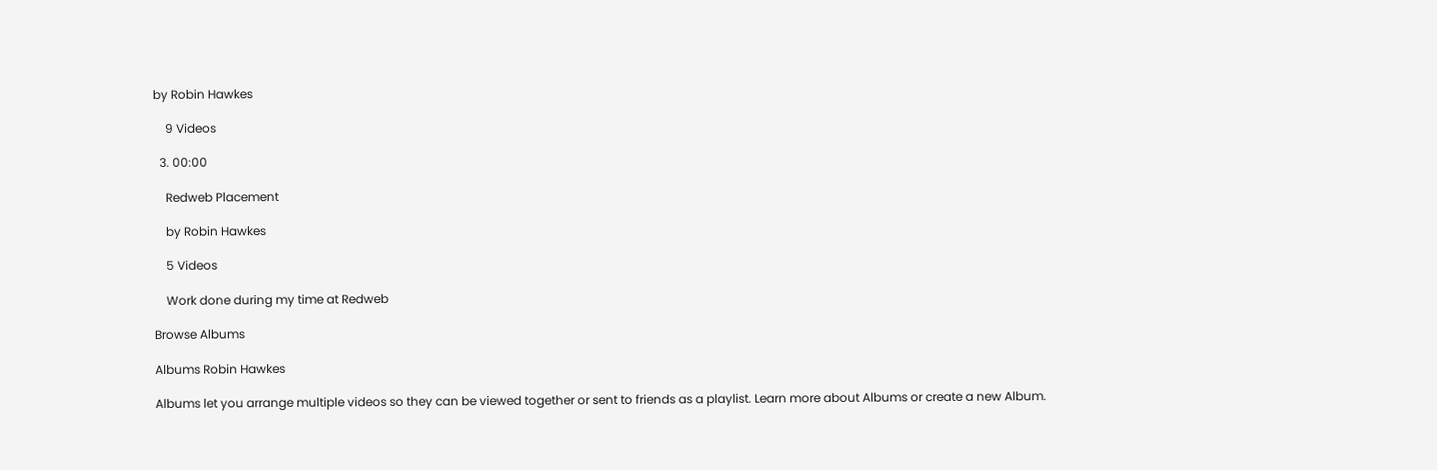by Robin Hawkes

    9 Videos

  3. 00:00

    Redweb Placement

    by Robin Hawkes

    5 Videos

    Work done during my time at Redweb

Browse Albums

Albums Robin Hawkes

Albums let you arrange multiple videos so they can be viewed together or sent to friends as a playlist. Learn more about Albums or create a new Album.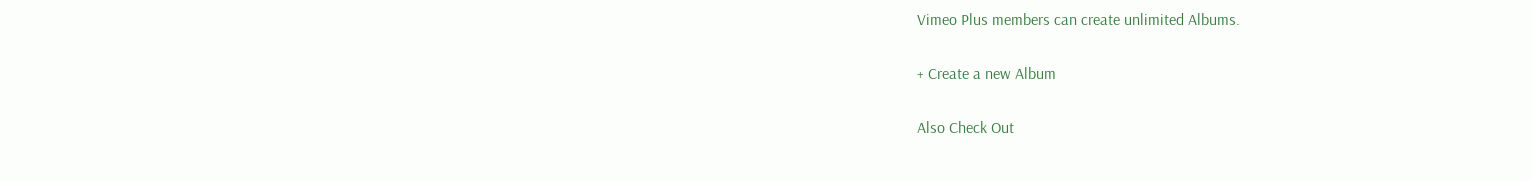Vimeo Plus members can create unlimited Albums.

+ Create a new Album

Also Check Out